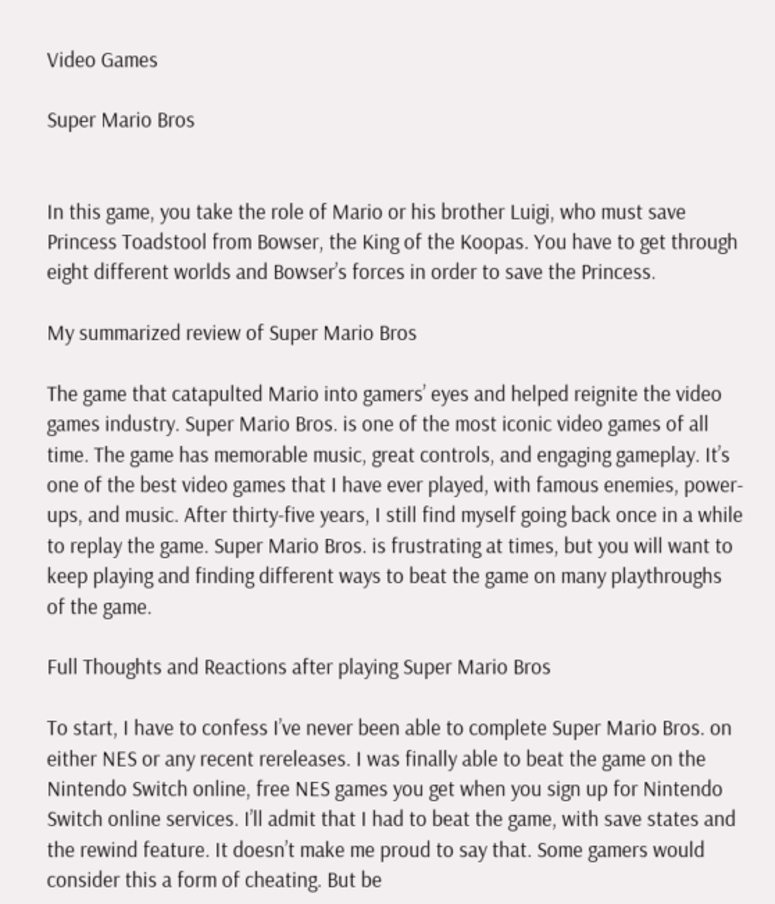Video Games

Super Mario Bros


In this game, you take the role of Mario or his brother Luigi, who must save Princess Toadstool from Bowser, the King of the Koopas. You have to get through eight different worlds and Bowser’s forces in order to save the Princess.

My summarized review of Super Mario Bros

The game that catapulted Mario into gamers’ eyes and helped reignite the video games industry. Super Mario Bros. is one of the most iconic video games of all time. The game has memorable music, great controls, and engaging gameplay. It’s one of the best video games that I have ever played, with famous enemies, power-ups, and music. After thirty-five years, I still find myself going back once in a while to replay the game. Super Mario Bros. is frustrating at times, but you will want to keep playing and finding different ways to beat the game on many playthroughs of the game.

Full Thoughts and Reactions after playing Super Mario Bros

To start, I have to confess I’ve never been able to complete Super Mario Bros. on either NES or any recent rereleases. I was finally able to beat the game on the Nintendo Switch online, free NES games you get when you sign up for Nintendo Switch online services. I’ll admit that I had to beat the game, with save states and the rewind feature. It doesn’t make me proud to say that. Some gamers would consider this a form of cheating. But be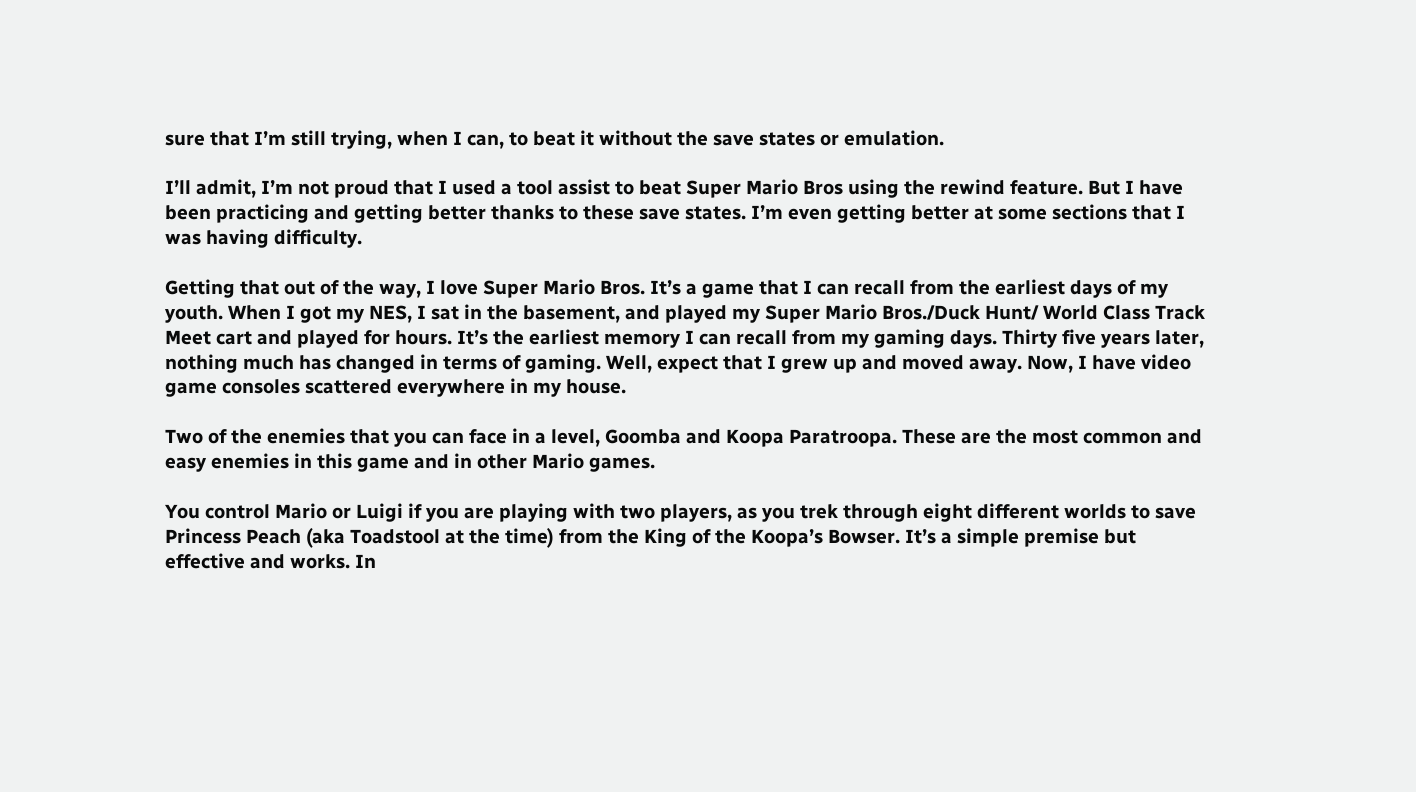sure that I’m still trying, when I can, to beat it without the save states or emulation.

I’ll admit, I’m not proud that I used a tool assist to beat Super Mario Bros using the rewind feature. But I have been practicing and getting better thanks to these save states. I’m even getting better at some sections that I was having difficulty.

Getting that out of the way, I love Super Mario Bros. It’s a game that I can recall from the earliest days of my youth. When I got my NES, I sat in the basement, and played my Super Mario Bros./Duck Hunt/ World Class Track Meet cart and played for hours. It’s the earliest memory I can recall from my gaming days. Thirty five years later, nothing much has changed in terms of gaming. Well, expect that I grew up and moved away. Now, I have video game consoles scattered everywhere in my house.

Two of the enemies that you can face in a level, Goomba and Koopa Paratroopa. These are the most common and easy enemies in this game and in other Mario games.

You control Mario or Luigi if you are playing with two players, as you trek through eight different worlds to save Princess Peach (aka Toadstool at the time) from the King of the Koopa’s Bowser. It’s a simple premise but effective and works. In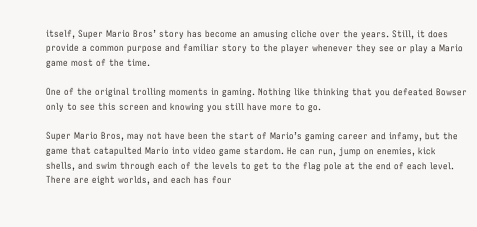itself, Super Mario Bros’ story has become an amusing cliche over the years. Still, it does provide a common purpose and familiar story to the player whenever they see or play a Mario game most of the time.

One of the original trolling moments in gaming. Nothing like thinking that you defeated Bowser only to see this screen and knowing you still have more to go.

Super Mario Bros, may not have been the start of Mario’s gaming career and infamy, but the game that catapulted Mario into video game stardom. He can run, jump on enemies, kick shells, and swim through each of the levels to get to the flag pole at the end of each level. There are eight worlds, and each has four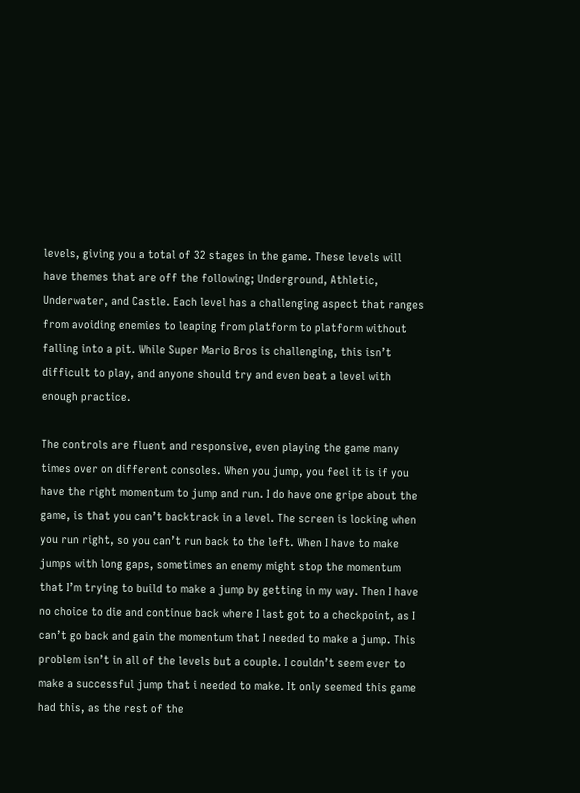levels, giving you a total of 32 stages in the game. These levels will have themes that are off the following; Underground, Athletic, Underwater, and Castle. Each level has a challenging aspect that ranges from avoiding enemies to leaping from platform to platform without falling into a pit. While Super Mario Bros is challenging, this isn’t difficult to play, and anyone should try and even beat a level with enough practice.

The controls are fluent and responsive, even playing the game many times over on different consoles. When you jump, you feel it is if you have the right momentum to jump and run. I do have one gripe about the game, is that you can’t backtrack in a level. The screen is locking when you run right, so you can’t run back to the left. When I have to make jumps with long gaps, sometimes an enemy might stop the momentum that I’m trying to build to make a jump by getting in my way. Then I have no choice to die and continue back where I last got to a checkpoint, as I can’t go back and gain the momentum that I needed to make a jump. This problem isn’t in all of the levels but a couple. I couldn’t seem ever to make a successful jump that i needed to make. It only seemed this game had this, as the rest of the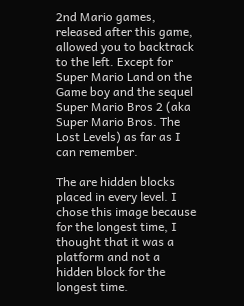2nd Mario games, released after this game, allowed you to backtrack to the left. Except for Super Mario Land on the Game boy and the sequel Super Mario Bros 2 (aka Super Mario Bros. The Lost Levels) as far as I can remember.

The are hidden blocks placed in every level. I chose this image because for the longest time, I thought that it was a platform and not a hidden block for the longest time.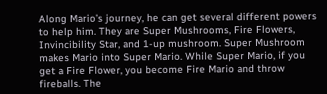Along Mario’s journey, he can get several different powers to help him. They are Super Mushrooms, Fire Flowers, Invincibility Star, and 1-up mushroom. Super Mushroom makes Mario into Super Mario. While Super Mario, if you get a Fire Flower, you become Fire Mario and throw fireballs. The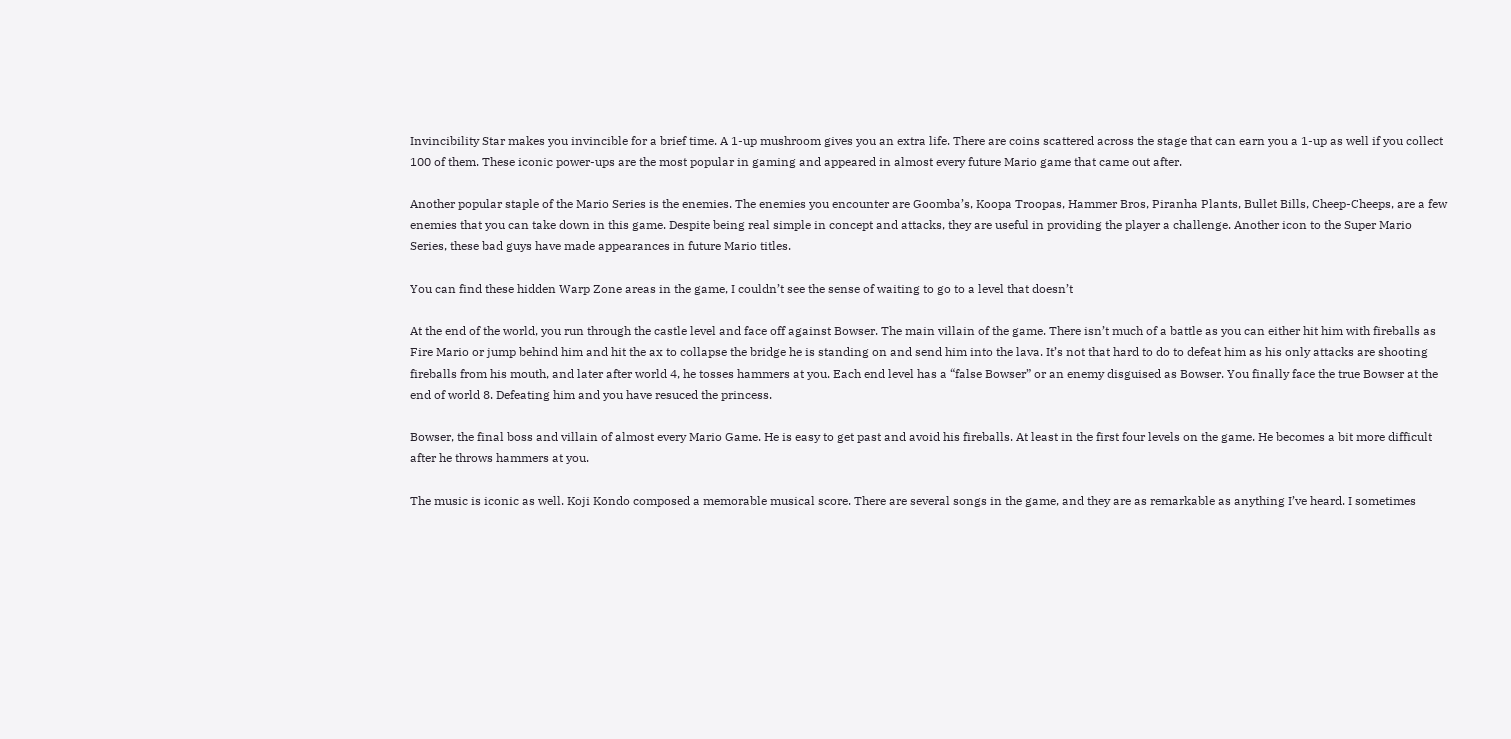Invincibility Star makes you invincible for a brief time. A 1-up mushroom gives you an extra life. There are coins scattered across the stage that can earn you a 1-up as well if you collect 100 of them. These iconic power-ups are the most popular in gaming and appeared in almost every future Mario game that came out after.

Another popular staple of the Mario Series is the enemies. The enemies you encounter are Goomba’s, Koopa Troopas, Hammer Bros, Piranha Plants, Bullet Bills, Cheep-Cheeps, are a few enemies that you can take down in this game. Despite being real simple in concept and attacks, they are useful in providing the player a challenge. Another icon to the Super Mario Series, these bad guys have made appearances in future Mario titles.

You can find these hidden Warp Zone areas in the game, I couldn’t see the sense of waiting to go to a level that doesn’t

At the end of the world, you run through the castle level and face off against Bowser. The main villain of the game. There isn’t much of a battle as you can either hit him with fireballs as Fire Mario or jump behind him and hit the ax to collapse the bridge he is standing on and send him into the lava. It’s not that hard to do to defeat him as his only attacks are shooting fireballs from his mouth, and later after world 4, he tosses hammers at you. Each end level has a “false Bowser” or an enemy disguised as Bowser. You finally face the true Bowser at the end of world 8. Defeating him and you have resuced the princess.

Bowser, the final boss and villain of almost every Mario Game. He is easy to get past and avoid his fireballs. At least in the first four levels on the game. He becomes a bit more difficult after he throws hammers at you.

The music is iconic as well. Koji Kondo composed a memorable musical score. There are several songs in the game, and they are as remarkable as anything I’ve heard. I sometimes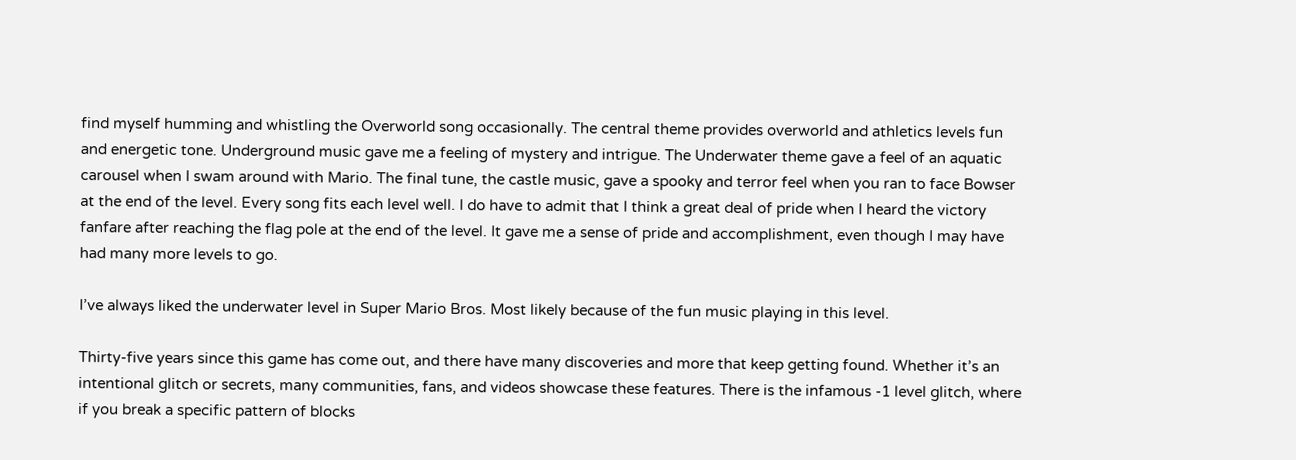find myself humming and whistling the Overworld song occasionally. The central theme provides overworld and athletics levels fun and energetic tone. Underground music gave me a feeling of mystery and intrigue. The Underwater theme gave a feel of an aquatic carousel when I swam around with Mario. The final tune, the castle music, gave a spooky and terror feel when you ran to face Bowser at the end of the level. Every song fits each level well. I do have to admit that I think a great deal of pride when I heard the victory fanfare after reaching the flag pole at the end of the level. It gave me a sense of pride and accomplishment, even though I may have had many more levels to go.

I’ve always liked the underwater level in Super Mario Bros. Most likely because of the fun music playing in this level.

Thirty-five years since this game has come out, and there have many discoveries and more that keep getting found. Whether it’s an intentional glitch or secrets, many communities, fans, and videos showcase these features. There is the infamous -1 level glitch, where if you break a specific pattern of blocks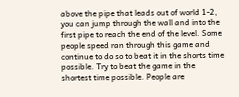above the pipe that leads out of world 1-2, you can jump through the wall and into the first pipe to reach the end of the level. Some people speed ran through this game and continue to do so to beat it in the shorts time possible. Try to beat the game in the shortest time possible. People are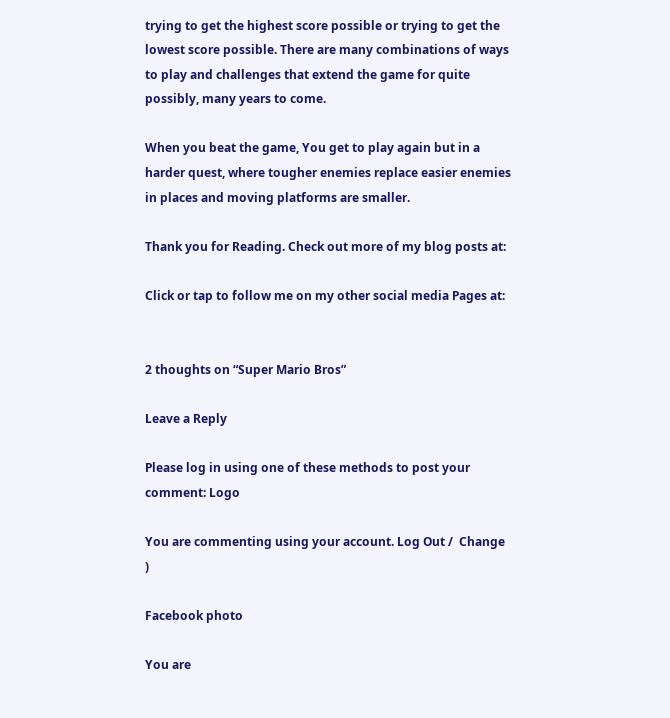trying to get the highest score possible or trying to get the lowest score possible. There are many combinations of ways to play and challenges that extend the game for quite possibly, many years to come.

When you beat the game, You get to play again but in a harder quest, where tougher enemies replace easier enemies in places and moving platforms are smaller.

Thank you for Reading. Check out more of my blog posts at:

Click or tap to follow me on my other social media Pages at:


2 thoughts on “Super Mario Bros”

Leave a Reply

Please log in using one of these methods to post your comment: Logo

You are commenting using your account. Log Out /  Change )

Facebook photo

You are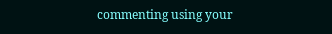commenting using your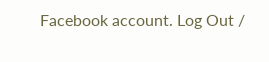Facebook account. Log Out /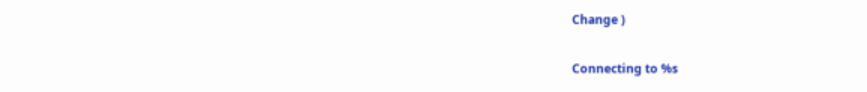Change )

Connecting to %s